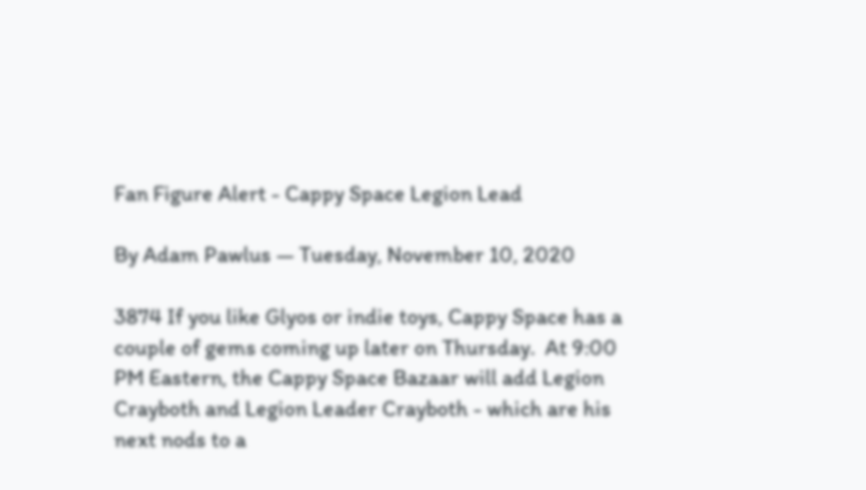Fan Figure Alert - Cappy Space Legion Lead

By Adam Pawlus — Tuesday, November 10, 2020

3874 If you like Glyos or indie toys, Cappy Space has a couple of gems coming up later on Thursday.  At 9:00 PM Eastern, the Cappy Space Bazaar will add Legion Crayboth and Legion Leader Crayboth - which are his next nods to a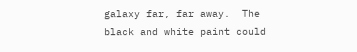galaxy far, far away.  The black and white paint could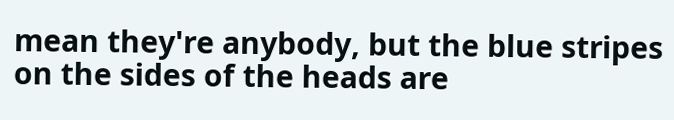mean they're anybody, but the blue stripes on the sides of the heads are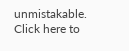unmistakable.  Click here to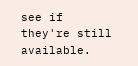see if they're still available.